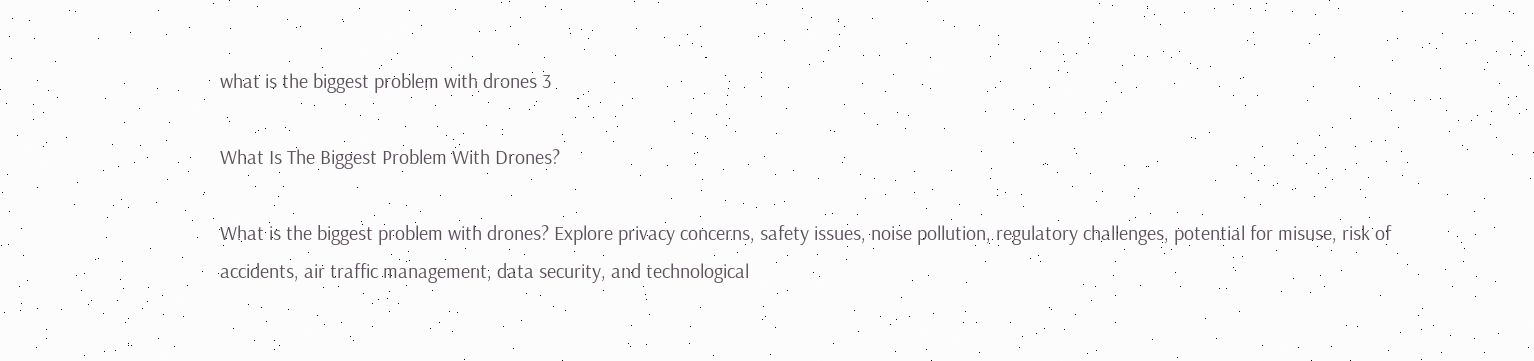what is the biggest problem with drones 3

What Is The Biggest Problem With Drones?

What is the biggest problem with drones? Explore privacy concerns, safety issues, noise pollution, regulatory challenges, potential for misuse, risk of accidents, air traffic management, data security, and technological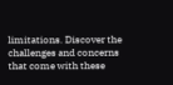limitations. Discover the challenges and concerns that come with these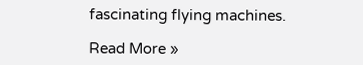fascinating flying machines.

Read More »